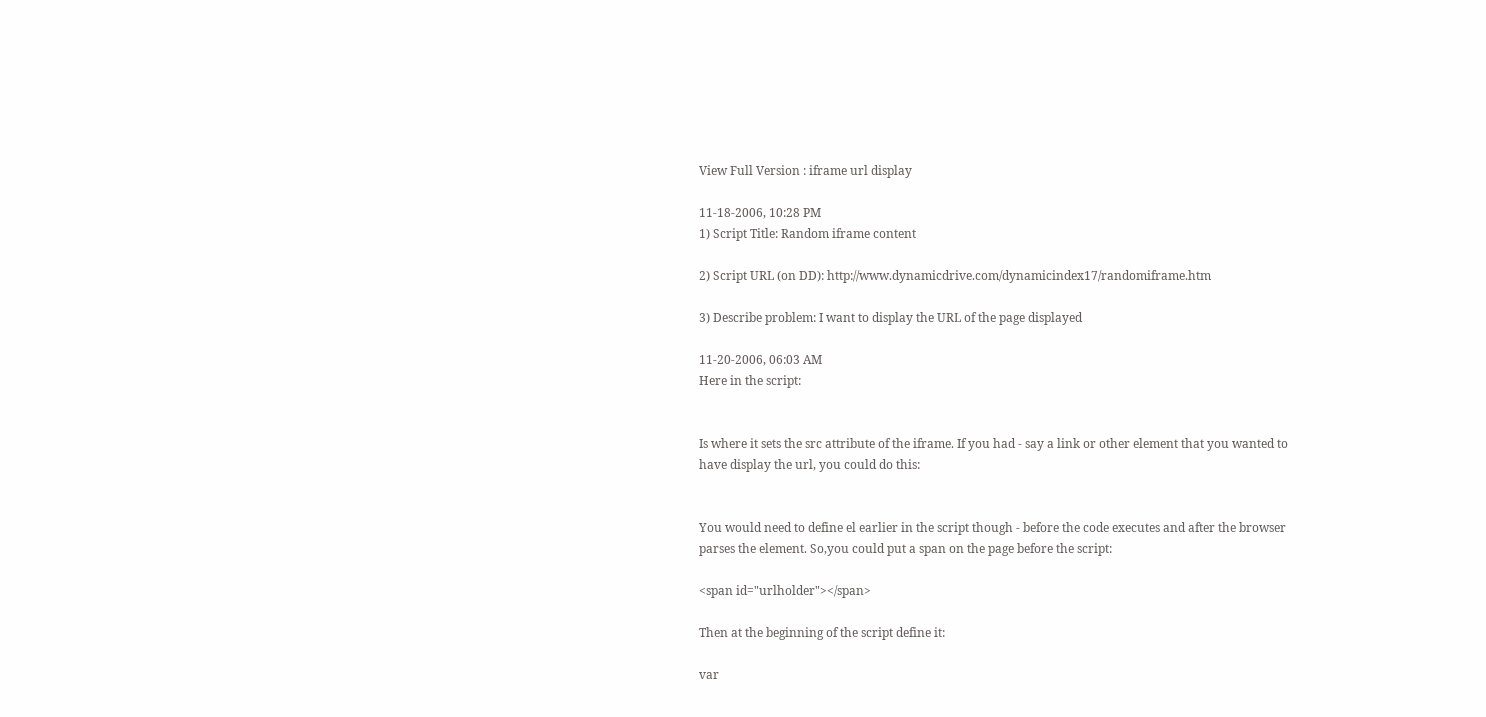View Full Version : iframe url display

11-18-2006, 10:28 PM
1) Script Title: Random iframe content

2) Script URL (on DD): http://www.dynamicdrive.com/dynamicindex17/randomiframe.htm

3) Describe problem: I want to display the URL of the page displayed

11-20-2006, 06:03 AM
Here in the script:


Is where it sets the src attribute of the iframe. If you had - say a link or other element that you wanted to have display the url, you could do this:


You would need to define el earlier in the script though - before the code executes and after the browser parses the element. So,you could put a span on the page before the script:

<span id="urlholder"></span>

Then at the beginning of the script define it:

var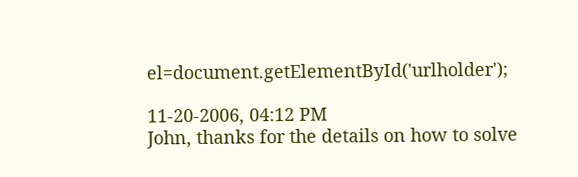el=document.getElementById('urlholder');

11-20-2006, 04:12 PM
John, thanks for the details on how to solve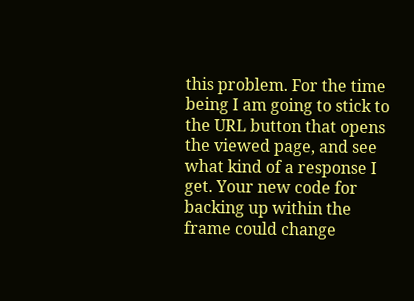this problem. For the time being I am going to stick to the URL button that opens the viewed page, and see what kind of a response I get. Your new code for backing up within the frame could change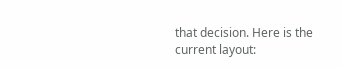that decision. Here is the current layout: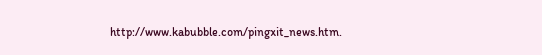http://www.kabubble.com/pingxit_news.htm.